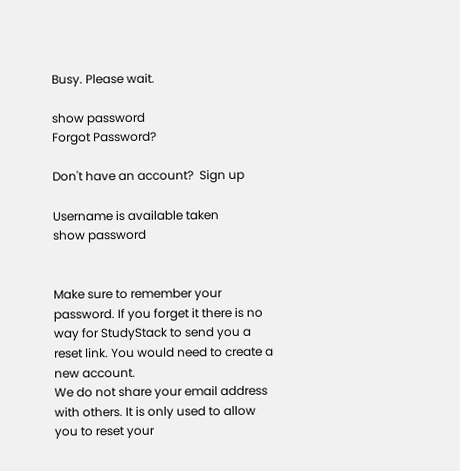Busy. Please wait.

show password
Forgot Password?

Don't have an account?  Sign up

Username is available taken
show password


Make sure to remember your password. If you forget it there is no way for StudyStack to send you a reset link. You would need to create a new account.
We do not share your email address with others. It is only used to allow you to reset your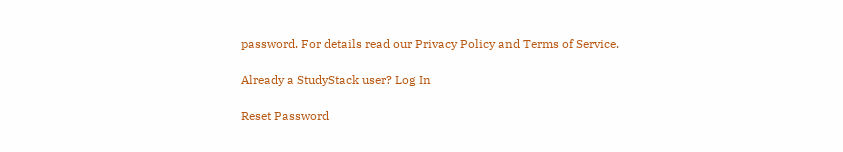password. For details read our Privacy Policy and Terms of Service.

Already a StudyStack user? Log In

Reset Password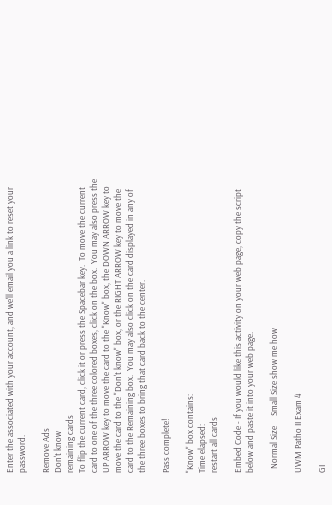Enter the associated with your account, and we'll email you a link to reset your password.

Remove Ads
Don't know
remaining cards
To flip the current card, click it or press the Spacebar key.  To move the current card to one of the three colored boxes, click on the box.  You may also press the UP ARROW key to move the card to the "Know" box, the DOWN ARROW key to move the card to the "Don't know" box, or the RIGHT ARROW key to move the card to the Remaining box.  You may also click on the card displayed in any of the three boxes to bring that card back to the center.

Pass complete!

"Know" box contains:
Time elapsed:
restart all cards

Embed Code - If you would like this activity on your web page, copy the script below and paste it into your web page.

  Normal Size     Small Size show me how

UWM Patho II Exam 4

GI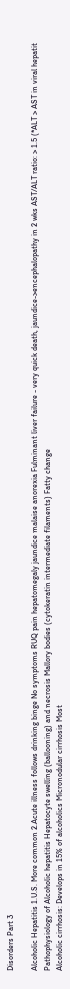Disorders Part 3

Alcoholic Hepatitis 1.U.S. More common 2.Acute illness follows drinking binge No symptoms RUQ pain hepatomegaly jaundice malaise anorexia Fulminant liver failure - very quick death, jaundice->encephalopathy in 2 wks AST/ALT ratio: > 1.5 (*ALT > AST in viral hepatit
Pathophysiology of Alcoholic hepatitis Hepatocyte swelling (ballooning) and necrosis Mallory bodies (cytokeratin intermediate filaments) Fatty change
Alcoholic cirrhosis: Develops in 15% of alcoholics Micronodular cirrhosis Most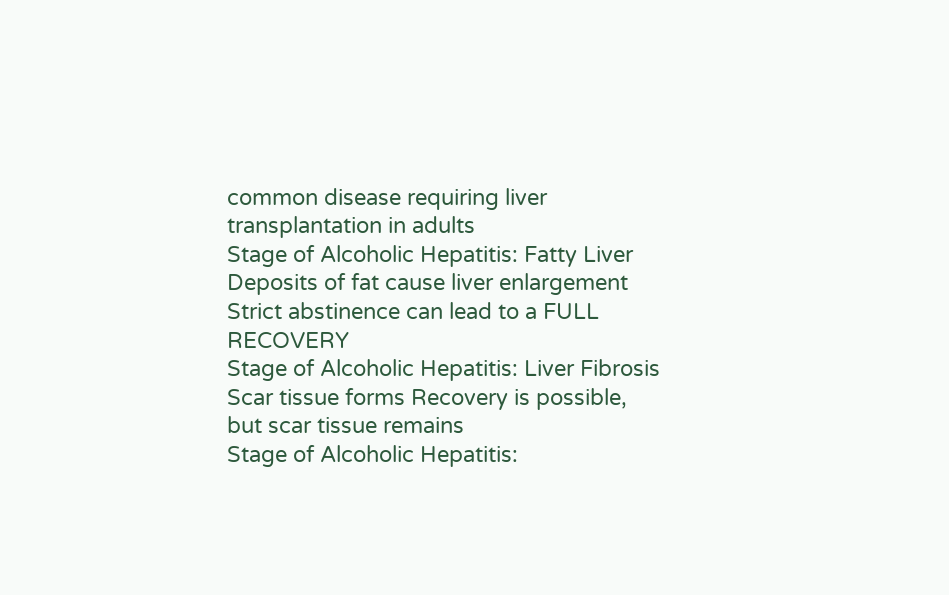common disease requiring liver transplantation in adults
Stage of Alcoholic Hepatitis: Fatty Liver Deposits of fat cause liver enlargement Strict abstinence can lead to a FULL RECOVERY
Stage of Alcoholic Hepatitis: Liver Fibrosis Scar tissue forms Recovery is possible, but scar tissue remains
Stage of Alcoholic Hepatitis: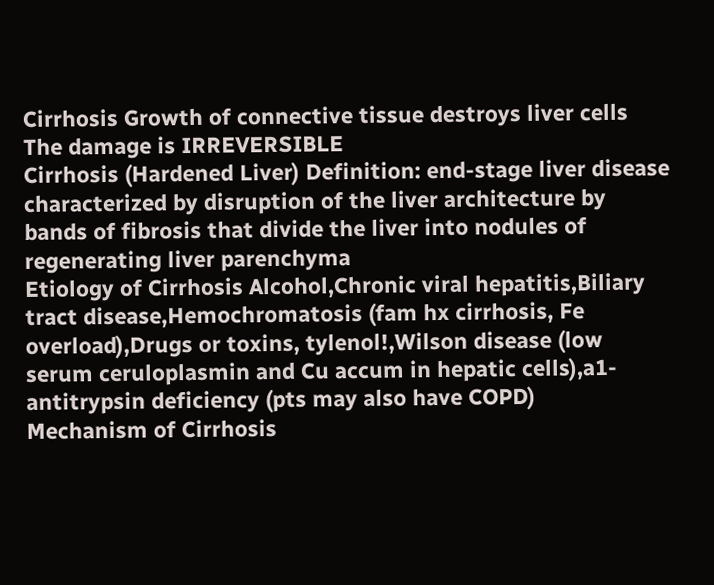Cirrhosis Growth of connective tissue destroys liver cells The damage is IRREVERSIBLE
Cirrhosis (Hardened Liver) Definition: end-stage liver disease characterized by disruption of the liver architecture by bands of fibrosis that divide the liver into nodules of regenerating liver parenchyma
Etiology of Cirrhosis Alcohol,Chronic viral hepatitis,Biliary tract disease,Hemochromatosis (fam hx cirrhosis, Fe overload),Drugs or toxins, tylenol!,Wilson disease (low serum ceruloplasmin and Cu accum in hepatic cells),a1-antitrypsin deficiency (pts may also have COPD)
Mechanism of Cirrhosis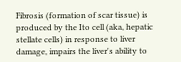Fibrosis (formation of scar tissue) is produced by the Ito cell (aka, hepatic stellate cells) in response to liver damage, impairs the liver's ability to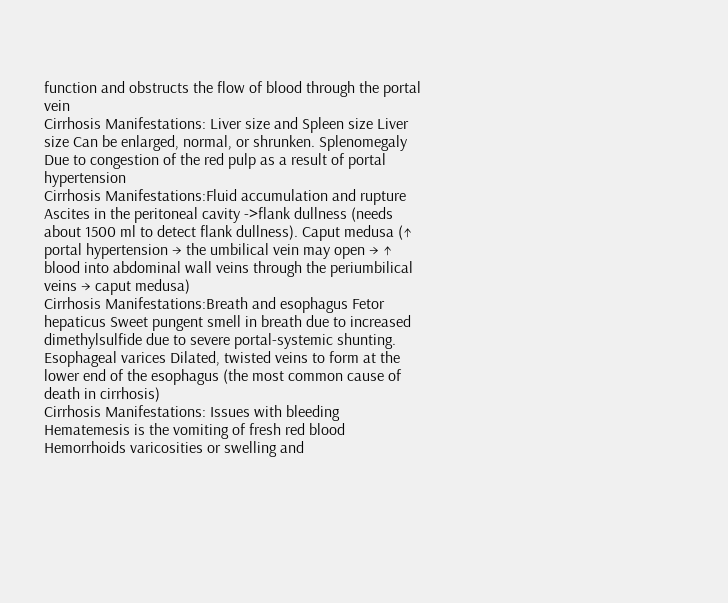function and obstructs the flow of blood through the portal vein
Cirrhosis Manifestations: Liver size and Spleen size Liver size Can be enlarged, normal, or shrunken. Splenomegaly Due to congestion of the red pulp as a result of portal hypertension
Cirrhosis Manifestations:Fluid accumulation and rupture Ascites in the peritoneal cavity ->flank dullness (needs about 1500 ml to detect flank dullness). Caput medusa (↑ portal hypertension → the umbilical vein may open → ↑ blood into abdominal wall veins through the periumbilical veins → caput medusa)
Cirrhosis Manifestations:Breath and esophagus Fetor hepaticus Sweet pungent smell in breath due to increased dimethylsulfide due to severe portal-systemic shunting. Esophageal varices Dilated, twisted veins to form at the lower end of the esophagus (the most common cause of death in cirrhosis)
Cirrhosis Manifestations: Issues with bleeding Hematemesis is the vomiting of fresh red blood Hemorrhoids varicosities or swelling and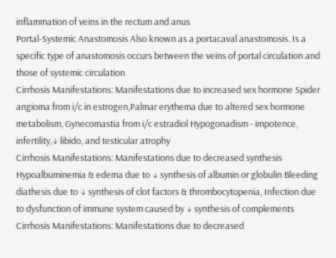inflammation of veins in the rectum and anus
Portal-Systemic Anastomosis Also known as a portacaval anastomosis. Is a specific type of anastomosis occurs between the veins of portal circulation and those of systemic circulation
Cirrhosis Manifestations: Manifestations due to increased sex hormone Spider angioma from i/c in estrogen,Palmar erythema due to altered sex hormone metabolism, Gynecomastia from i/c estradiol Hypogonadism - impotence, infertility,↓ libido, and testicular atrophy
Cirrhosis Manifestations: Manifestations due to decreased synthesis Hypoalbuminemia & edema due to ↓ synthesis of albumin or globulin Bleeding diathesis due to ↓ synthesis of clot factors & thrombocytopenia, Infection due to dysfunction of immune system caused by ↓ synthesis of complements
Cirrhosis Manifestations: Manifestations due to decreased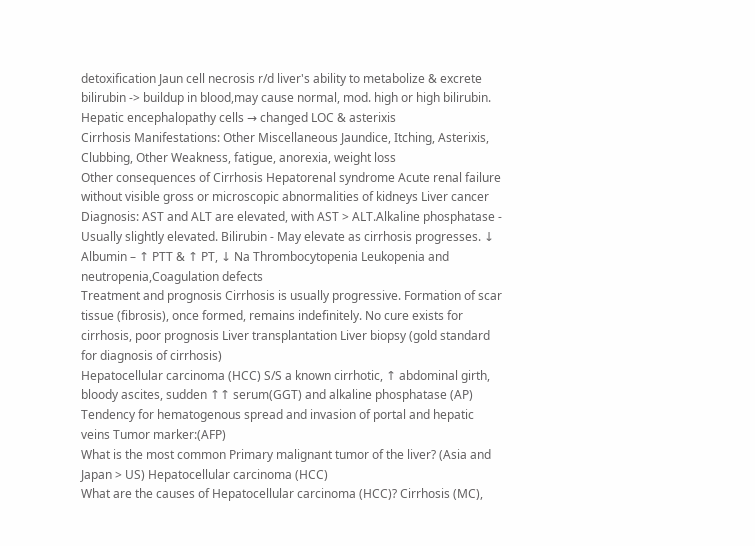detoxification Jaun cell necrosis r/d liver's ability to metabolize & excrete bilirubin -> buildup in blood,may cause normal, mod. high or high bilirubin. Hepatic encephalopathy cells → changed LOC & asterixis
Cirrhosis Manifestations: Other Miscellaneous Jaundice, Itching, Asterixis, Clubbing, Other Weakness, fatigue, anorexia, weight loss
Other consequences of Cirrhosis Hepatorenal syndrome Acute renal failure without visible gross or microscopic abnormalities of kidneys Liver cancer
Diagnosis: AST and ALT are elevated, with AST > ALT.Alkaline phosphatase - Usually slightly elevated. Bilirubin - May elevate as cirrhosis progresses. ↓ Albumin – ↑ PTT & ↑ PT, ↓ Na Thrombocytopenia Leukopenia and neutropenia,Coagulation defects
Treatment and prognosis Cirrhosis is usually progressive. Formation of scar tissue (fibrosis), once formed, remains indefinitely. No cure exists for cirrhosis, poor prognosis Liver transplantation Liver biopsy (gold standard for diagnosis of cirrhosis)
Hepatocellular carcinoma (HCC) S/S a known cirrhotic, ↑ abdominal girth, bloody ascites, sudden ↑↑ serum(GGT) and alkaline phosphatase (AP) Tendency for hematogenous spread and invasion of portal and hepatic veins Tumor marker:(AFP)
What is the most common Primary malignant tumor of the liver? (Asia and Japan > US) Hepatocellular carcinoma (HCC)
What are the causes of Hepatocellular carcinoma (HCC)? Cirrhosis (MC),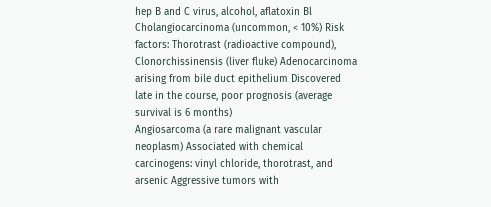hep B and C virus, alcohol, aflatoxin Bl
Cholangiocarcinoma (uncommon, < 10%) Risk factors: Thorotrast (radioactive compound), Clonorchissinensis (liver fluke) Adenocarcinoma arising from bile duct epithelium Discovered late in the course, poor prognosis (average survival is 6 months)
Angiosarcoma (a rare malignant vascular neoplasm) Associated with chemical carcinogens: vinyl chloride, thorotrast, and arsenic Aggressive tumors with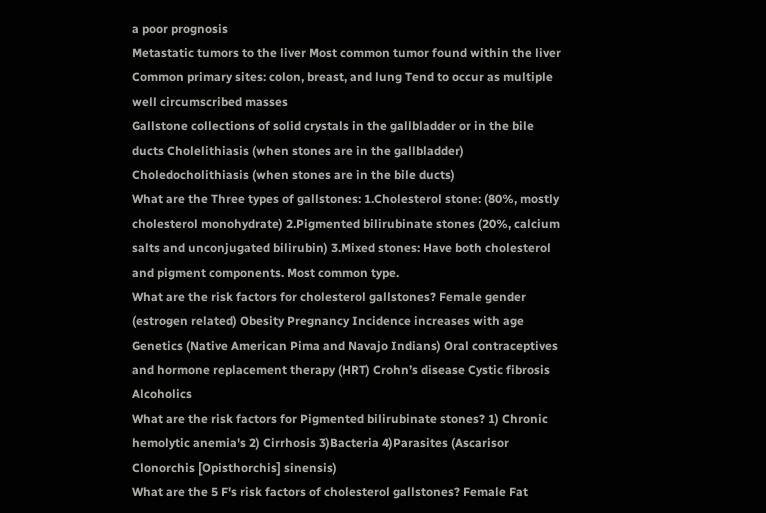a poor prognosis
Metastatic tumors to the liver Most common tumor found within the liver Common primary sites: colon, breast, and lung Tend to occur as multiple well circumscribed masses
Gallstone collections of solid crystals in the gallbladder or in the bile ducts Cholelithiasis (when stones are in the gallbladder) Choledocholithiasis (when stones are in the bile ducts)
What are the Three types of gallstones: 1.Cholesterol stone: (80%, mostly cholesterol monohydrate) 2.Pigmented bilirubinate stones (20%, calcium salts and unconjugated bilirubin) 3.Mixed stones: Have both cholesterol and pigment components. Most common type.
What are the risk factors for cholesterol gallstones? Female gender (estrogen related) Obesity Pregnancy Incidence increases with age Genetics (Native American Pima and Navajo Indians) Oral contraceptives and hormone replacement therapy (HRT) Crohn’s disease Cystic fibrosis Alcoholics
What are the risk factors for Pigmented bilirubinate stones? 1) Chronic hemolytic anemia's 2) Cirrhosis 3)Bacteria 4)Parasites (Ascarisor Clonorchis [Opisthorchis] sinensis)
What are the 5 F's risk factors of cholesterol gallstones? Female Fat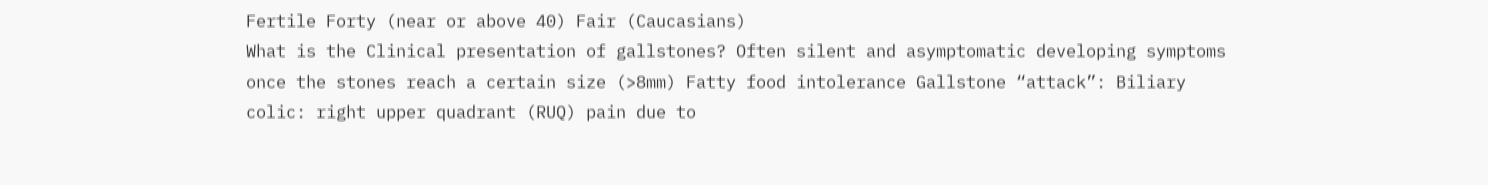Fertile Forty (near or above 40) Fair (Caucasians)
What is the Clinical presentation of gallstones? Often silent and asymptomatic developing symptoms once the stones reach a certain size (>8mm) Fatty food intolerance Gallstone “attack”: Biliary colic: right upper quadrant (RUQ) pain due to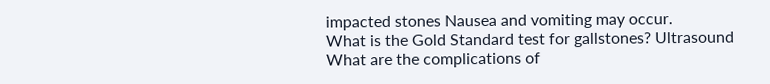impacted stones Nausea and vomiting may occur.
What is the Gold Standard test for gallstones? Ultrasound
What are the complications of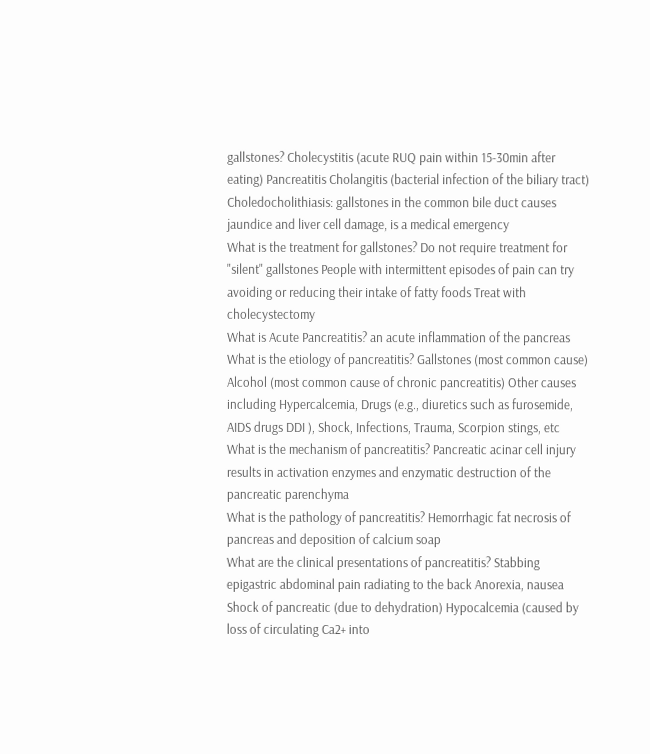gallstones? Cholecystitis (acute RUQ pain within 15-30min after eating) Pancreatitis Cholangitis (bacterial infection of the biliary tract) Choledocholithiasis: gallstones in the common bile duct causes jaundice and liver cell damage, is a medical emergency
What is the treatment for gallstones? Do not require treatment for "silent" gallstones People with intermittent episodes of pain can try avoiding or reducing their intake of fatty foods Treat with cholecystectomy
What is Acute Pancreatitis? an acute inflammation of the pancreas
What is the etiology of pancreatitis? Gallstones (most common cause) Alcohol (most common cause of chronic pancreatitis) Other causes including Hypercalcemia, Drugs (e.g., diuretics such as furosemide, AIDS drugs DDI ), Shock, Infections, Trauma, Scorpion stings, etc
What is the mechanism of pancreatitis? Pancreatic acinar cell injury results in activation enzymes and enzymatic destruction of the pancreatic parenchyma
What is the pathology of pancreatitis? Hemorrhagic fat necrosis of pancreas and deposition of calcium soap
What are the clinical presentations of pancreatitis? Stabbing epigastric abdominal pain radiating to the back Anorexia, nausea Shock of pancreatic (due to dehydration) Hypocalcemia (caused by loss of circulating Ca2+ into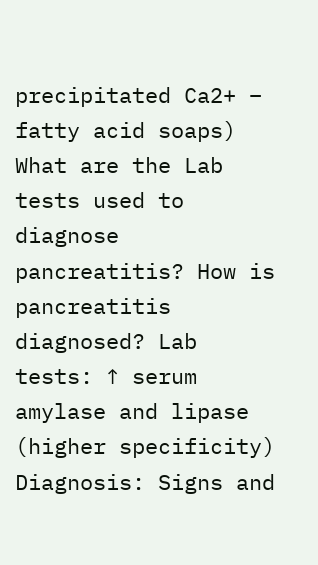precipitated Ca2+ – fatty acid soaps)
What are the Lab tests used to diagnose pancreatitis? How is pancreatitis diagnosed? Lab tests: ↑ serum amylase and lipase (higher specificity) Diagnosis: Signs and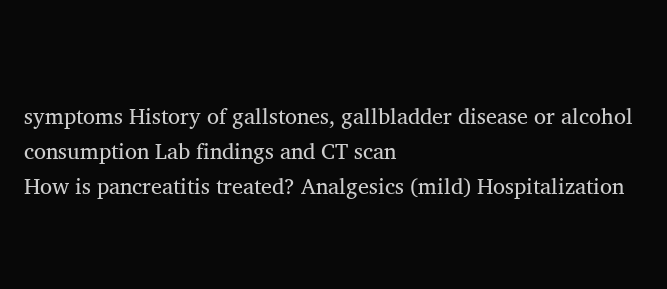symptoms History of gallstones, gallbladder disease or alcohol consumption Lab findings and CT scan
How is pancreatitis treated? Analgesics (mild) Hospitalization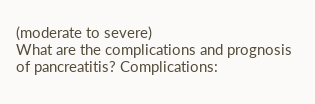(moderate to severe)
What are the complications and prognosis of pancreatitis? Complications: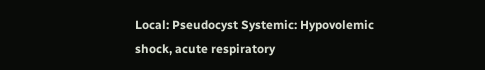Local: Pseudocyst Systemic: Hypovolemic shock, acute respiratory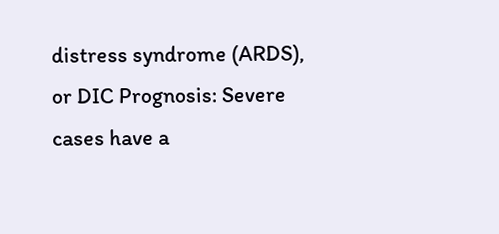distress syndrome (ARDS), or DIC Prognosis: Severe cases have a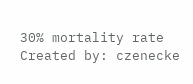30% mortality rate
Created by: czenecke